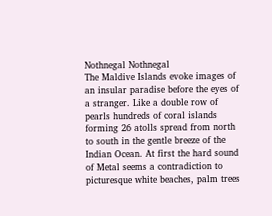Nothnegal Nothnegal
The Maldive Islands evoke images of an insular paradise before the eyes of a stranger. Like a double row of pearls hundreds of coral islands forming 26 atolls spread from north to south in the gentle breeze of the Indian Ocean. At first the hard sound of Metal seems a contradiction to picturesque white beaches, palm trees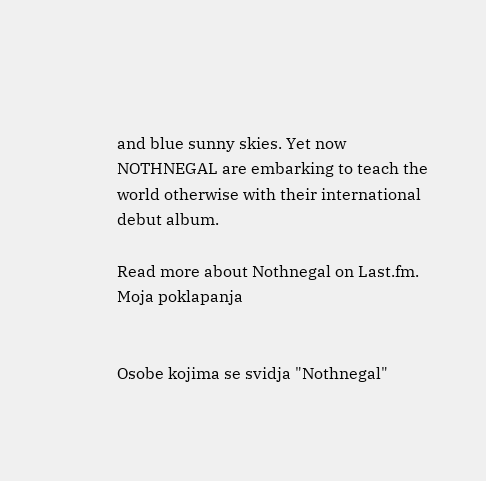and blue sunny skies. Yet now NOTHNEGAL are embarking to teach the world otherwise with their international debut album.

Read more about Nothnegal on Last.fm.
Moja poklapanja


Osobe kojima se svidja "Nothnegal"